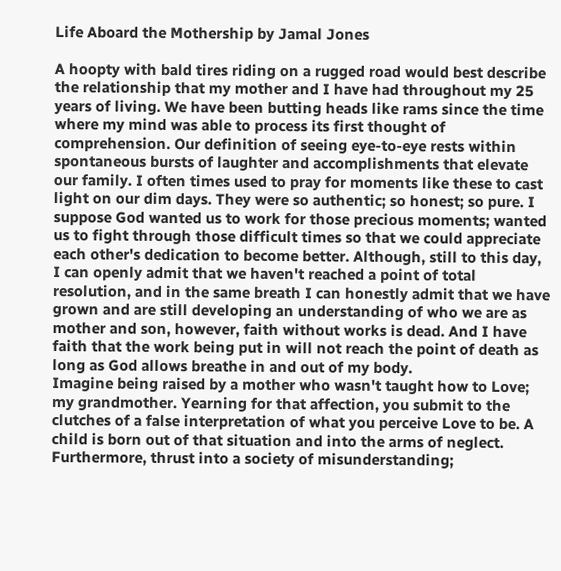Life Aboard the Mothership by Jamal Jones

A hoopty with bald tires riding on a rugged road would best describe the relationship that my mother and I have had throughout my 25 years of living. We have been butting heads like rams since the time where my mind was able to process its first thought of comprehension. Our definition of seeing eye-to-eye rests within spontaneous bursts of laughter and accomplishments that elevate our family. I often times used to pray for moments like these to cast light on our dim days. They were so authentic; so honest; so pure. I suppose God wanted us to work for those precious moments; wanted us to fight through those difficult times so that we could appreciate each other's dedication to become better. Although, still to this day, I can openly admit that we haven't reached a point of total resolution, and in the same breath I can honestly admit that we have grown and are still developing an understanding of who we are as mother and son, however, faith without works is dead. And I have faith that the work being put in will not reach the point of death as long as God allows breathe in and out of my body.
Imagine being raised by a mother who wasn't taught how to Love; my grandmother. Yearning for that affection, you submit to the clutches of a false interpretation of what you perceive Love to be. A child is born out of that situation and into the arms of neglect. Furthermore, thrust into a society of misunderstanding;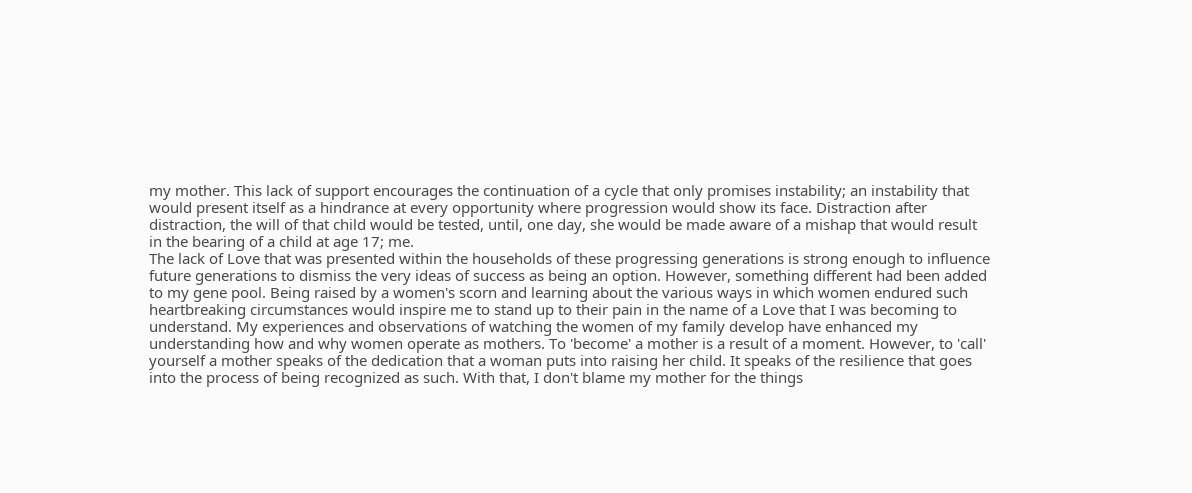my mother. This lack of support encourages the continuation of a cycle that only promises instability; an instability that would present itself as a hindrance at every opportunity where progression would show its face. Distraction after distraction, the will of that child would be tested, until, one day, she would be made aware of a mishap that would result in the bearing of a child at age 17; me.
The lack of Love that was presented within the households of these progressing generations is strong enough to influence future generations to dismiss the very ideas of success as being an option. However, something different had been added to my gene pool. Being raised by a women's scorn and learning about the various ways in which women endured such heartbreaking circumstances would inspire me to stand up to their pain in the name of a Love that I was becoming to understand. My experiences and observations of watching the women of my family develop have enhanced my understanding how and why women operate as mothers. To 'become' a mother is a result of a moment. However, to 'call' yourself a mother speaks of the dedication that a woman puts into raising her child. It speaks of the resilience that goes into the process of being recognized as such. With that, I don't blame my mother for the things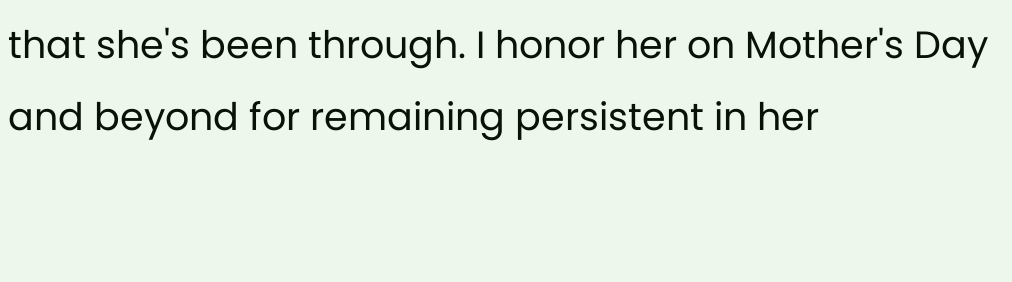that she's been through. I honor her on Mother's Day and beyond for remaining persistent in her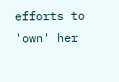efforts to 'own' her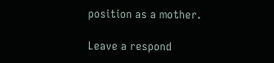position as a mother.

Leave a respond